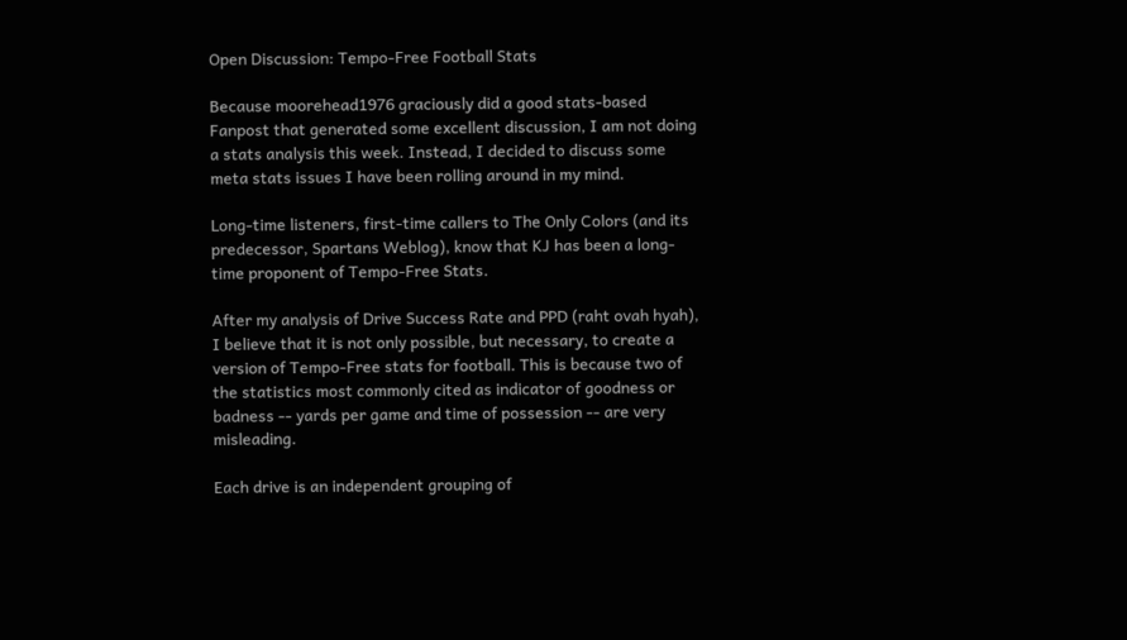Open Discussion: Tempo-Free Football Stats

Because moorehead1976 graciously did a good stats-based Fanpost that generated some excellent discussion, I am not doing a stats analysis this week. Instead, I decided to discuss some meta stats issues I have been rolling around in my mind.

Long-time listeners, first-time callers to The Only Colors (and its predecessor, Spartans Weblog), know that KJ has been a long-time proponent of Tempo-Free Stats.

After my analysis of Drive Success Rate and PPD (raht ovah hyah), I believe that it is not only possible, but necessary, to create a version of Tempo-Free stats for football. This is because two of the statistics most commonly cited as indicator of goodness or badness -- yards per game and time of possession -- are very misleading.

Each drive is an independent grouping of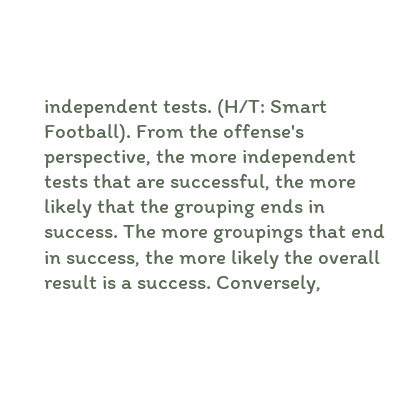independent tests. (H/T: Smart Football). From the offense's perspective, the more independent tests that are successful, the more likely that the grouping ends in success. The more groupings that end in success, the more likely the overall result is a success. Conversely,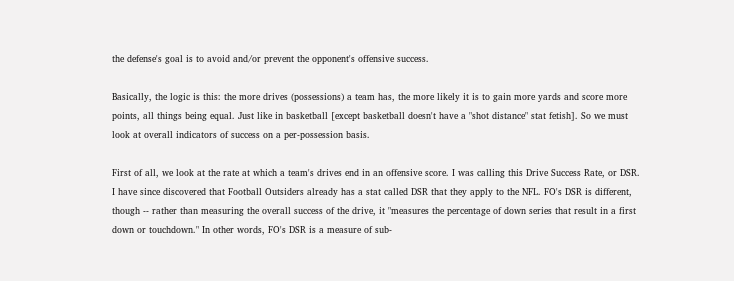the defense's goal is to avoid and/or prevent the opponent's offensive success.

Basically, the logic is this: the more drives (possessions) a team has, the more likely it is to gain more yards and score more points, all things being equal. Just like in basketball [except basketball doesn't have a "shot distance" stat fetish]. So we must look at overall indicators of success on a per-possession basis.

First of all, we look at the rate at which a team's drives end in an offensive score. I was calling this Drive Success Rate, or DSR. I have since discovered that Football Outsiders already has a stat called DSR that they apply to the NFL. FO's DSR is different, though -- rather than measuring the overall success of the drive, it "measures the percentage of down series that result in a first down or touchdown." In other words, FO's DSR is a measure of sub-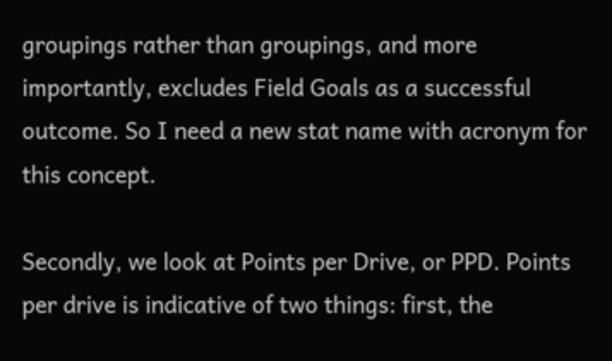groupings rather than groupings, and more importantly, excludes Field Goals as a successful outcome. So I need a new stat name with acronym for this concept.

Secondly, we look at Points per Drive, or PPD. Points per drive is indicative of two things: first, the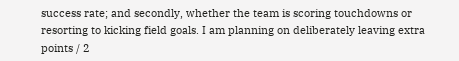success rate; and secondly, whether the team is scoring touchdowns or resorting to kicking field goals. I am planning on deliberately leaving extra points / 2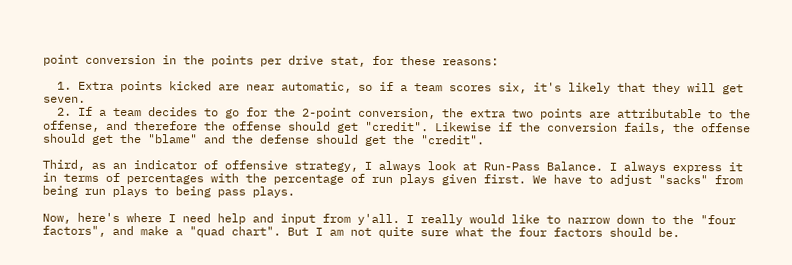point conversion in the points per drive stat, for these reasons:

  1. Extra points kicked are near automatic, so if a team scores six, it's likely that they will get seven.
  2. If a team decides to go for the 2-point conversion, the extra two points are attributable to the offense, and therefore the offense should get "credit". Likewise if the conversion fails, the offense should get the "blame" and the defense should get the "credit".

Third, as an indicator of offensive strategy, I always look at Run-Pass Balance. I always express it in terms of percentages with the percentage of run plays given first. We have to adjust "sacks" from being run plays to being pass plays.

Now, here's where I need help and input from y'all. I really would like to narrow down to the "four factors", and make a "quad chart". But I am not quite sure what the four factors should be.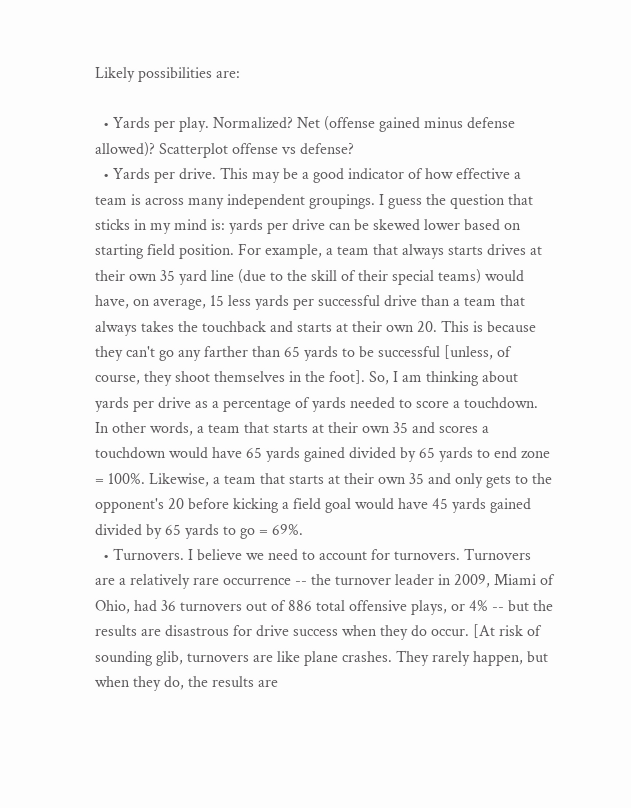Likely possibilities are:

  • Yards per play. Normalized? Net (offense gained minus defense allowed)? Scatterplot offense vs defense?
  • Yards per drive. This may be a good indicator of how effective a team is across many independent groupings. I guess the question that sticks in my mind is: yards per drive can be skewed lower based on starting field position. For example, a team that always starts drives at their own 35 yard line (due to the skill of their special teams) would have, on average, 15 less yards per successful drive than a team that always takes the touchback and starts at their own 20. This is because they can't go any farther than 65 yards to be successful [unless, of course, they shoot themselves in the foot]. So, I am thinking about yards per drive as a percentage of yards needed to score a touchdown. In other words, a team that starts at their own 35 and scores a touchdown would have 65 yards gained divided by 65 yards to end zone = 100%. Likewise, a team that starts at their own 35 and only gets to the opponent's 20 before kicking a field goal would have 45 yards gained divided by 65 yards to go = 69%.
  • Turnovers. I believe we need to account for turnovers. Turnovers are a relatively rare occurrence -- the turnover leader in 2009, Miami of Ohio, had 36 turnovers out of 886 total offensive plays, or 4% -- but the results are disastrous for drive success when they do occur. [At risk of sounding glib, turnovers are like plane crashes. They rarely happen, but when they do, the results are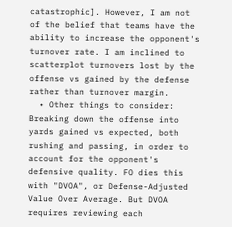catastrophic]. However, I am not of the belief that teams have the ability to increase the opponent's turnover rate. I am inclined to scatterplot turnovers lost by the offense vs gained by the defense rather than turnover margin.
  • Other things to consider: Breaking down the offense into yards gained vs expected, both rushing and passing, in order to account for the opponent's defensive quality. FO dies this with "DVOA", or Defense-Adjusted Value Over Average. But DVOA requires reviewing each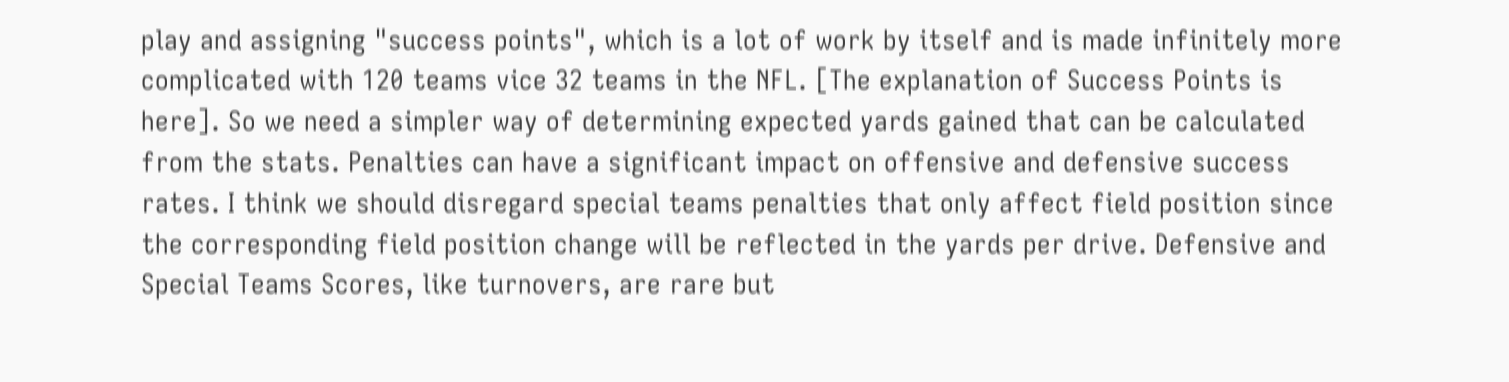play and assigning "success points", which is a lot of work by itself and is made infinitely more complicated with 120 teams vice 32 teams in the NFL. [The explanation of Success Points is here]. So we need a simpler way of determining expected yards gained that can be calculated from the stats. Penalties can have a significant impact on offensive and defensive success rates. I think we should disregard special teams penalties that only affect field position since the corresponding field position change will be reflected in the yards per drive. Defensive and Special Teams Scores, like turnovers, are rare but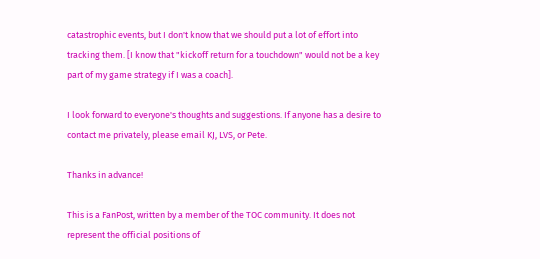catastrophic events, but I don't know that we should put a lot of effort into tracking them. [I know that "kickoff return for a touchdown" would not be a key part of my game strategy if I was a coach].

I look forward to everyone's thoughts and suggestions. If anyone has a desire to contact me privately, please email KJ, LVS, or Pete.

Thanks in advance!

This is a FanPost, written by a member of the TOC community. It does not represent the official positions of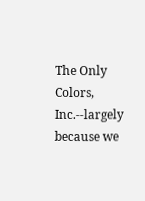The Only Colors, Inc.--largely because we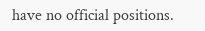have no official positions.